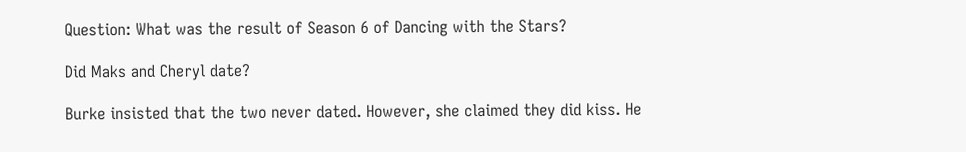Question: What was the result of Season 6 of Dancing with the Stars?

Did Maks and Cheryl date?

Burke insisted that the two never dated. However, she claimed they did kiss. He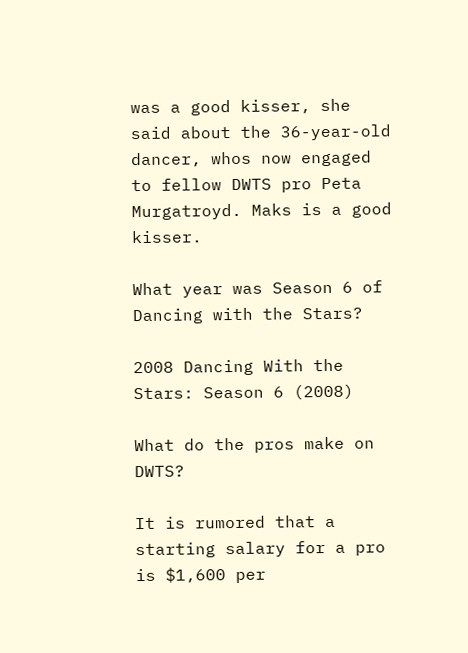was a good kisser, she said about the 36-year-old dancer, whos now engaged to fellow DWTS pro Peta Murgatroyd. Maks is a good kisser.

What year was Season 6 of Dancing with the Stars?

2008 Dancing With the Stars: Season 6 (2008)

What do the pros make on DWTS?

It is rumored that a starting salary for a pro is $1,600 per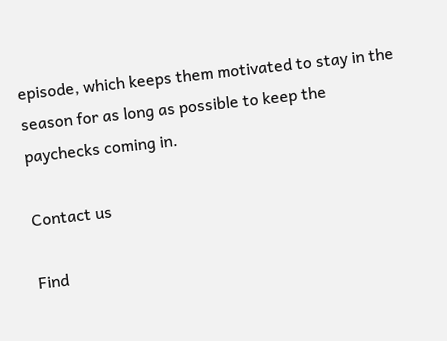episode, which keeps them motivated to stay in the season for as long as possible to keep the paychecks coming in.

Contact us

Find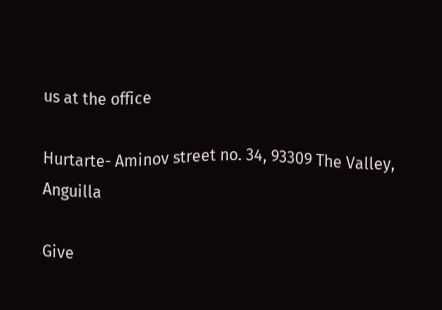us at the office

Hurtarte- Aminov street no. 34, 93309 The Valley, Anguilla

Give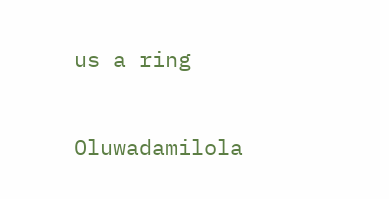us a ring

Oluwadamilola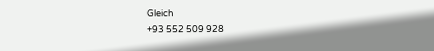Gleich
+93 552 509 928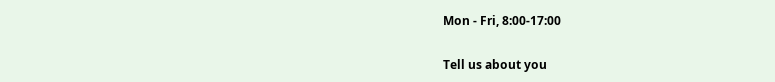Mon - Fri, 8:00-17:00

Tell us about you